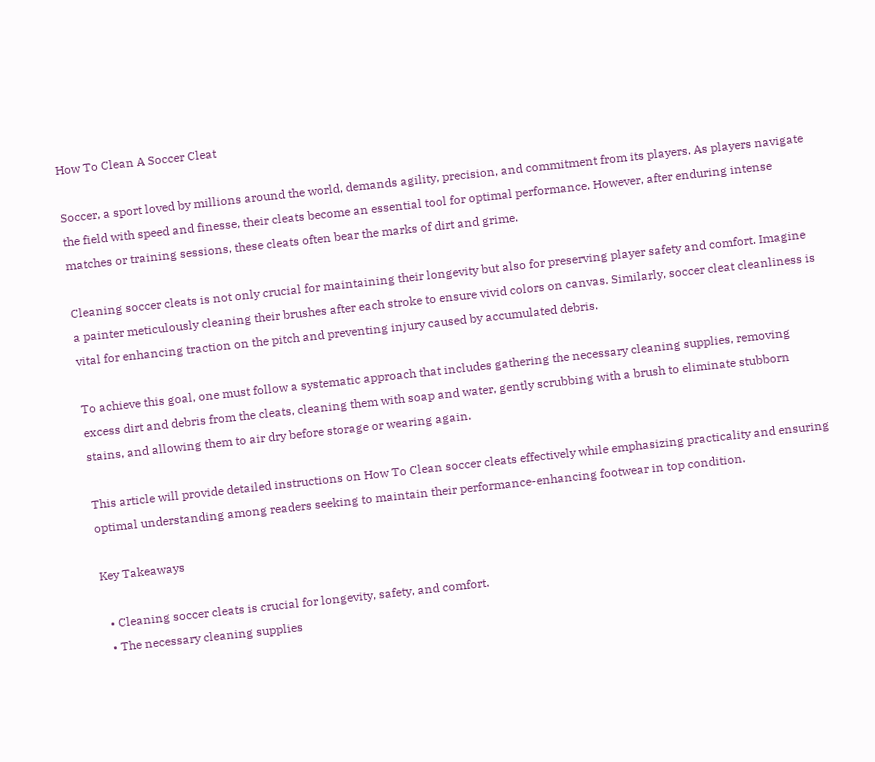How To Clean A Soccer Cleat

Soccer, a sport loved by millions around the world, demands agility, precision, and commitment from its players. As players navigate the field with speed and finesse, their cleats become an essential tool for optimal performance. However, after enduring intense matches or training sessions, these cleats often bear the marks of dirt and grime.

Cleaning soccer cleats is not only crucial for maintaining their longevity but also for preserving player safety and comfort. Imagine a painter meticulously cleaning their brushes after each stroke to ensure vivid colors on canvas. Similarly, soccer cleat cleanliness is vital for enhancing traction on the pitch and preventing injury caused by accumulated debris.

To achieve this goal, one must follow a systematic approach that includes gathering the necessary cleaning supplies, removing excess dirt and debris from the cleats, cleaning them with soap and water, gently scrubbing with a brush to eliminate stubborn stains, and allowing them to air dry before storage or wearing again.

This article will provide detailed instructions on How To Clean soccer cleats effectively while emphasizing practicality and ensuring optimal understanding among readers seeking to maintain their performance-enhancing footwear in top condition.

Key Takeaways

  • Cleaning soccer cleats is crucial for longevity, safety, and comfort.
  • The necessary cleaning supplies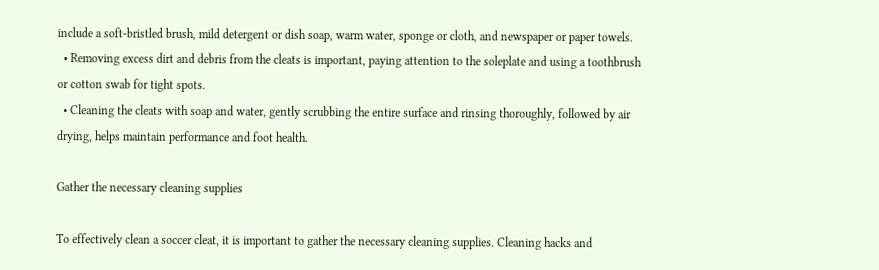include a soft-bristled brush, mild detergent or dish soap, warm water, sponge or cloth, and newspaper or paper towels.
  • Removing excess dirt and debris from the cleats is important, paying attention to the soleplate and using a toothbrush or cotton swab for tight spots.
  • Cleaning the cleats with soap and water, gently scrubbing the entire surface and rinsing thoroughly, followed by air drying, helps maintain performance and foot health.

Gather the necessary cleaning supplies

To effectively clean a soccer cleat, it is important to gather the necessary cleaning supplies. Cleaning hacks and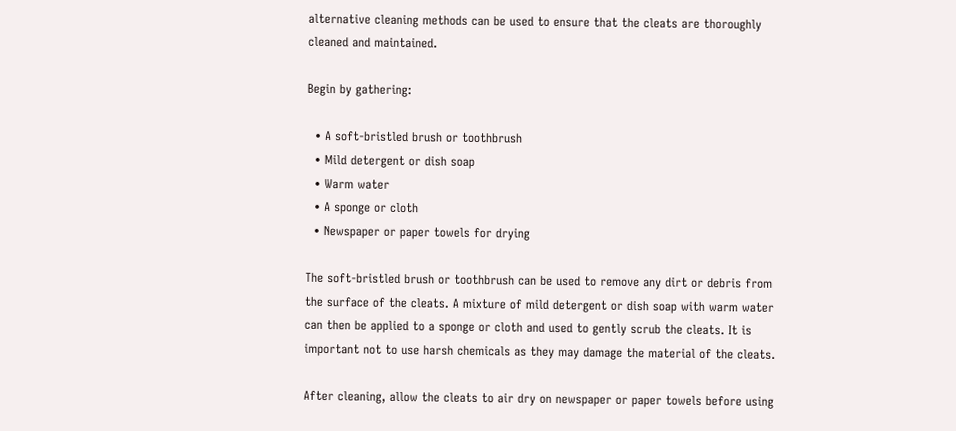alternative cleaning methods can be used to ensure that the cleats are thoroughly cleaned and maintained.

Begin by gathering:

  • A soft-bristled brush or toothbrush
  • Mild detergent or dish soap
  • Warm water
  • A sponge or cloth
  • Newspaper or paper towels for drying

The soft-bristled brush or toothbrush can be used to remove any dirt or debris from the surface of the cleats. A mixture of mild detergent or dish soap with warm water can then be applied to a sponge or cloth and used to gently scrub the cleats. It is important not to use harsh chemicals as they may damage the material of the cleats.

After cleaning, allow the cleats to air dry on newspaper or paper towels before using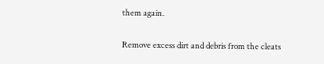them again.

Remove excess dirt and debris from the cleats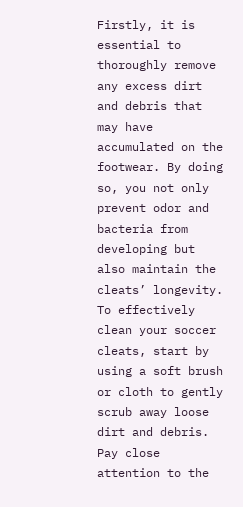Firstly, it is essential to thoroughly remove any excess dirt and debris that may have accumulated on the footwear. By doing so, you not only prevent odor and bacteria from developing but also maintain the cleats’ longevity. To effectively clean your soccer cleats, start by using a soft brush or cloth to gently scrub away loose dirt and debris. Pay close attention to the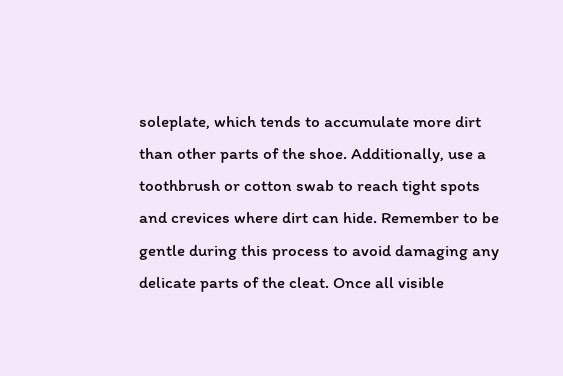soleplate, which tends to accumulate more dirt than other parts of the shoe. Additionally, use a toothbrush or cotton swab to reach tight spots and crevices where dirt can hide. Remember to be gentle during this process to avoid damaging any delicate parts of the cleat. Once all visible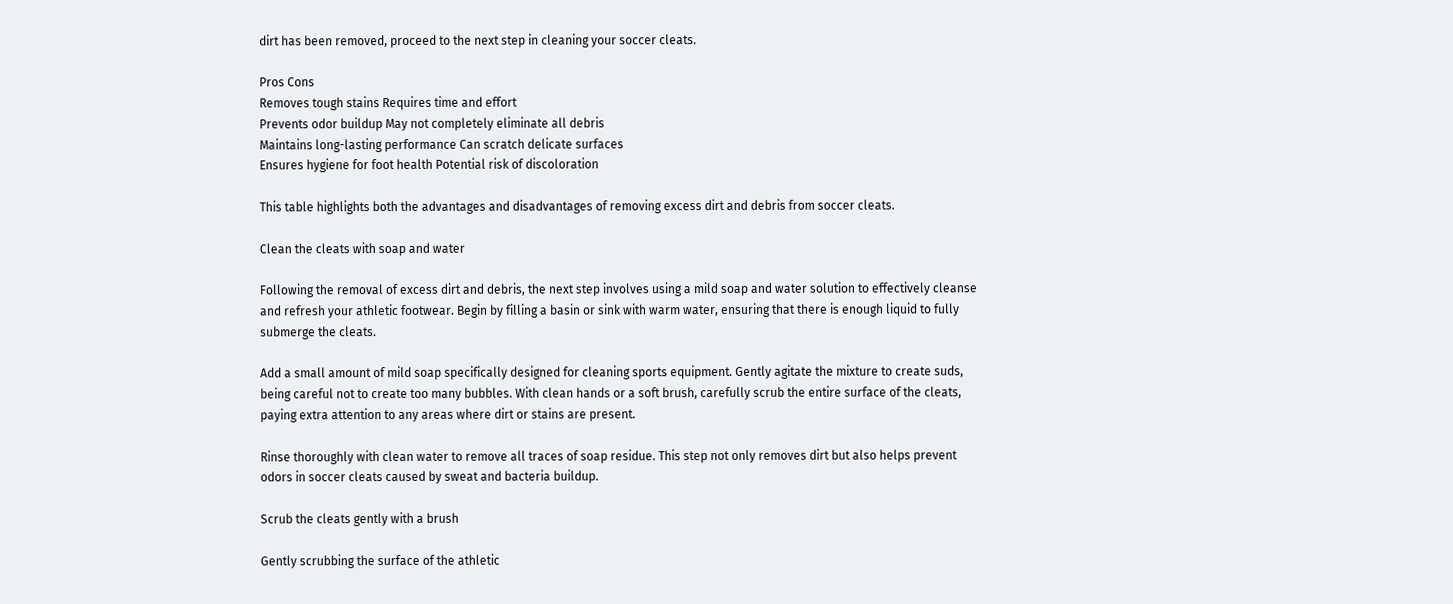dirt has been removed, proceed to the next step in cleaning your soccer cleats.

Pros Cons
Removes tough stains Requires time and effort
Prevents odor buildup May not completely eliminate all debris
Maintains long-lasting performance Can scratch delicate surfaces
Ensures hygiene for foot health Potential risk of discoloration

This table highlights both the advantages and disadvantages of removing excess dirt and debris from soccer cleats.

Clean the cleats with soap and water

Following the removal of excess dirt and debris, the next step involves using a mild soap and water solution to effectively cleanse and refresh your athletic footwear. Begin by filling a basin or sink with warm water, ensuring that there is enough liquid to fully submerge the cleats.

Add a small amount of mild soap specifically designed for cleaning sports equipment. Gently agitate the mixture to create suds, being careful not to create too many bubbles. With clean hands or a soft brush, carefully scrub the entire surface of the cleats, paying extra attention to any areas where dirt or stains are present.

Rinse thoroughly with clean water to remove all traces of soap residue. This step not only removes dirt but also helps prevent odors in soccer cleats caused by sweat and bacteria buildup.

Scrub the cleats gently with a brush

Gently scrubbing the surface of the athletic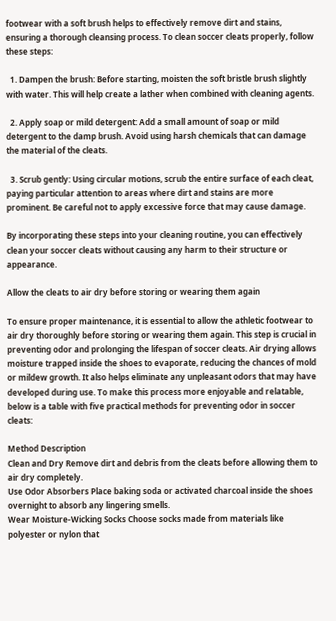footwear with a soft brush helps to effectively remove dirt and stains, ensuring a thorough cleansing process. To clean soccer cleats properly, follow these steps:

  1. Dampen the brush: Before starting, moisten the soft bristle brush slightly with water. This will help create a lather when combined with cleaning agents.

  2. Apply soap or mild detergent: Add a small amount of soap or mild detergent to the damp brush. Avoid using harsh chemicals that can damage the material of the cleats.

  3. Scrub gently: Using circular motions, scrub the entire surface of each cleat, paying particular attention to areas where dirt and stains are more prominent. Be careful not to apply excessive force that may cause damage.

By incorporating these steps into your cleaning routine, you can effectively clean your soccer cleats without causing any harm to their structure or appearance.

Allow the cleats to air dry before storing or wearing them again

To ensure proper maintenance, it is essential to allow the athletic footwear to air dry thoroughly before storing or wearing them again. This step is crucial in preventing odor and prolonging the lifespan of soccer cleats. Air drying allows moisture trapped inside the shoes to evaporate, reducing the chances of mold or mildew growth. It also helps eliminate any unpleasant odors that may have developed during use. To make this process more enjoyable and relatable, below is a table with five practical methods for preventing odor in soccer cleats:

Method Description
Clean and Dry Remove dirt and debris from the cleats before allowing them to air dry completely.
Use Odor Absorbers Place baking soda or activated charcoal inside the shoes overnight to absorb any lingering smells.
Wear Moisture-Wicking Socks Choose socks made from materials like polyester or nylon that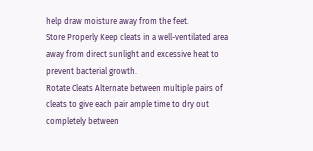help draw moisture away from the feet.
Store Properly Keep cleats in a well-ventilated area away from direct sunlight and excessive heat to prevent bacterial growth.
Rotate Cleats Alternate between multiple pairs of cleats to give each pair ample time to dry out completely between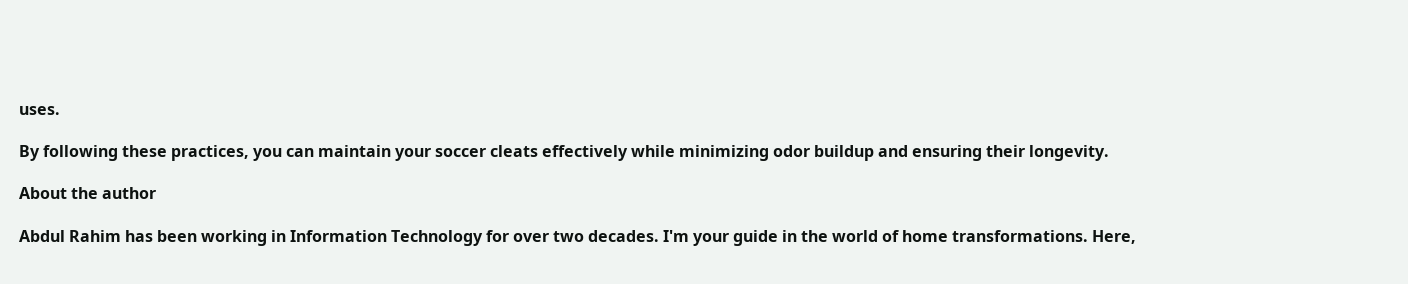uses.

By following these practices, you can maintain your soccer cleats effectively while minimizing odor buildup and ensuring their longevity.

About the author

Abdul Rahim has been working in Information Technology for over two decades. I'm your guide in the world of home transformations. Here,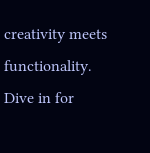creativity meets functionality. Dive in for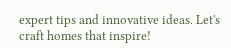expert tips and innovative ideas. Let's craft homes that inspire!